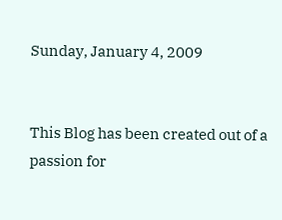Sunday, January 4, 2009


This Blog has been created out of a passion for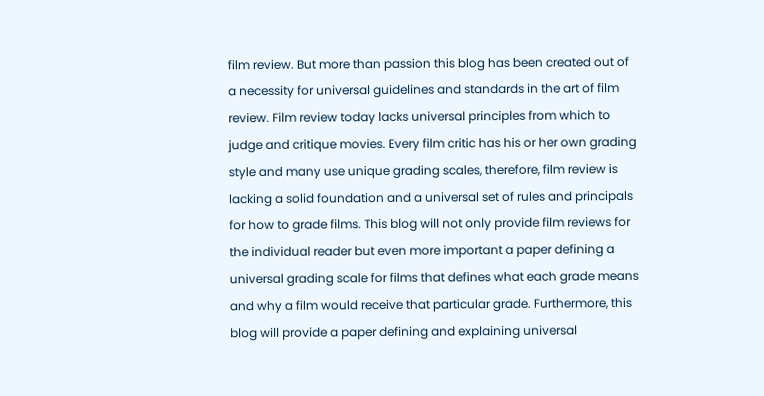film review. But more than passion this blog has been created out of a necessity for universal guidelines and standards in the art of film review. Film review today lacks universal principles from which to judge and critique movies. Every film critic has his or her own grading style and many use unique grading scales, therefore, film review is lacking a solid foundation and a universal set of rules and principals for how to grade films. This blog will not only provide film reviews for the individual reader but even more important a paper defining a universal grading scale for films that defines what each grade means and why a film would receive that particular grade. Furthermore, this blog will provide a paper defining and explaining universal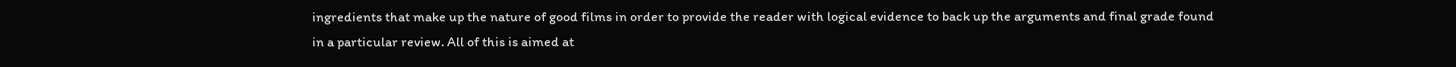ingredients that make up the nature of good films in order to provide the reader with logical evidence to back up the arguments and final grade found in a particular review. All of this is aimed at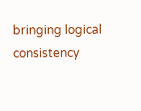bringing logical consistency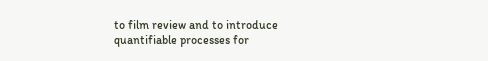to film review and to introduce quantifiable processes for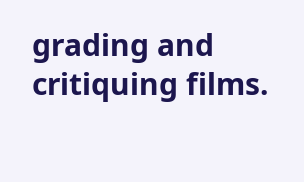grading and critiquing films.